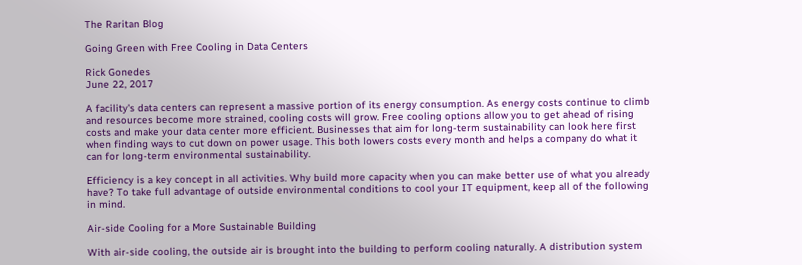The Raritan Blog

Going Green with Free Cooling in Data Centers

Rick Gonedes
June 22, 2017

A facility's data centers can represent a massive portion of its energy consumption. As energy costs continue to climb and resources become more strained, cooling costs will grow. Free cooling options allow you to get ahead of rising costs and make your data center more efficient. Businesses that aim for long-term sustainability can look here first when finding ways to cut down on power usage. This both lowers costs every month and helps a company do what it can for long-term environmental sustainability.

Efficiency is a key concept in all activities. Why build more capacity when you can make better use of what you already have? To take full advantage of outside environmental conditions to cool your IT equipment, keep all of the following in mind.

Air-side Cooling for a More Sustainable Building

With air-side cooling, the outside air is brought into the building to perform cooling naturally. A distribution system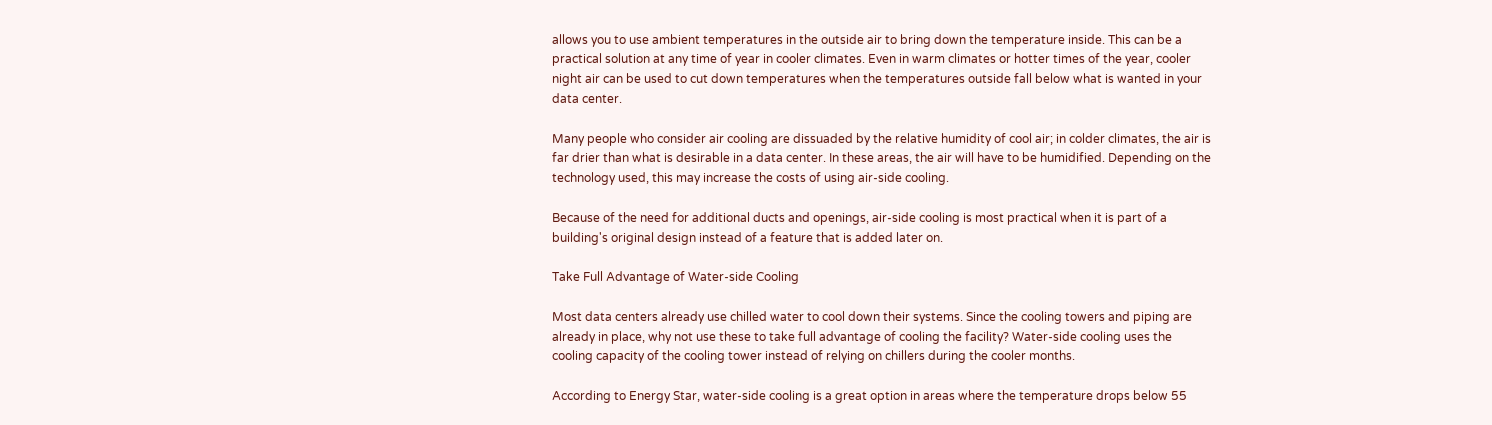allows you to use ambient temperatures in the outside air to bring down the temperature inside. This can be a practical solution at any time of year in cooler climates. Even in warm climates or hotter times of the year, cooler night air can be used to cut down temperatures when the temperatures outside fall below what is wanted in your data center.

Many people who consider air cooling are dissuaded by the relative humidity of cool air; in colder climates, the air is far drier than what is desirable in a data center. In these areas, the air will have to be humidified. Depending on the technology used, this may increase the costs of using air-side cooling.

Because of the need for additional ducts and openings, air-side cooling is most practical when it is part of a building's original design instead of a feature that is added later on.

Take Full Advantage of Water-side Cooling

Most data centers already use chilled water to cool down their systems. Since the cooling towers and piping are already in place, why not use these to take full advantage of cooling the facility? Water-side cooling uses the cooling capacity of the cooling tower instead of relying on chillers during the cooler months.

According to Energy Star, water-side cooling is a great option in areas where the temperature drops below 55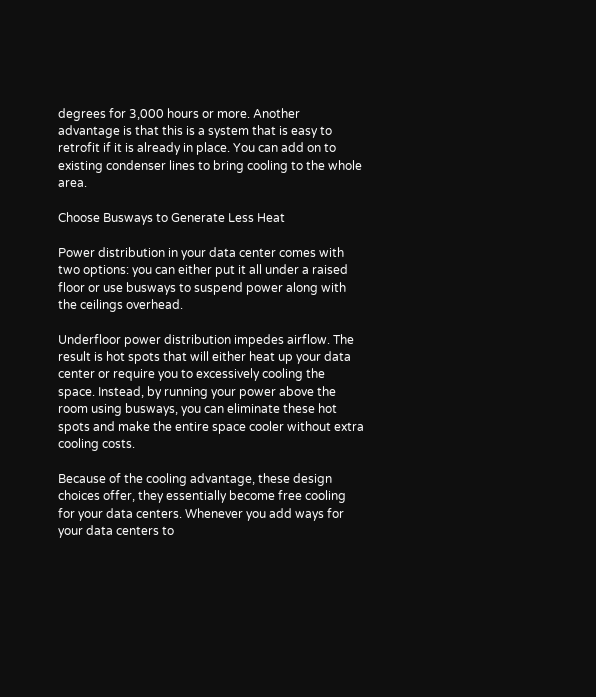degrees for 3,000 hours or more. Another advantage is that this is a system that is easy to retrofit if it is already in place. You can add on to existing condenser lines to bring cooling to the whole area.

Choose Busways to Generate Less Heat

Power distribution in your data center comes with two options: you can either put it all under a raised floor or use busways to suspend power along with the ceilings overhead.

Underfloor power distribution impedes airflow. The result is hot spots that will either heat up your data center or require you to excessively cooling the space. Instead, by running your power above the room using busways, you can eliminate these hot spots and make the entire space cooler without extra cooling costs.

Because of the cooling advantage, these design choices offer, they essentially become free cooling for your data centers. Whenever you add ways for your data centers to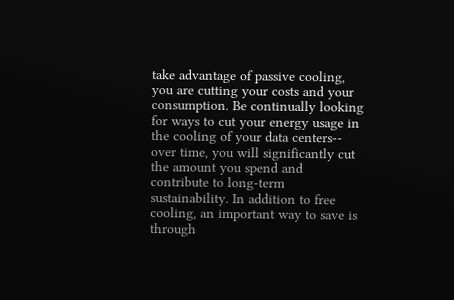take advantage of passive cooling, you are cutting your costs and your consumption. Be continually looking for ways to cut your energy usage in the cooling of your data centers-- over time, you will significantly cut the amount you spend and contribute to long-term sustainability. In addition to free cooling, an important way to save is through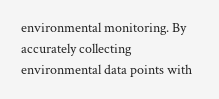environmental monitoring. By accurately collecting environmental data points with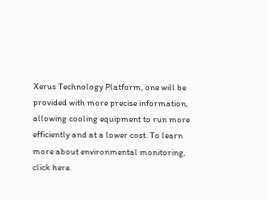Xerus Technology Platform, one will be provided with more precise information, allowing cooling equipment to run more efficiently and at a lower cost. To learn more about environmental monitoring, click here.